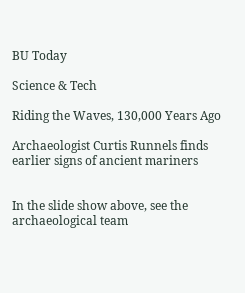BU Today

Science & Tech

Riding the Waves, 130,000 Years Ago

Archaeologist Curtis Runnels finds earlier signs of ancient mariners


In the slide show above, see the archaeological team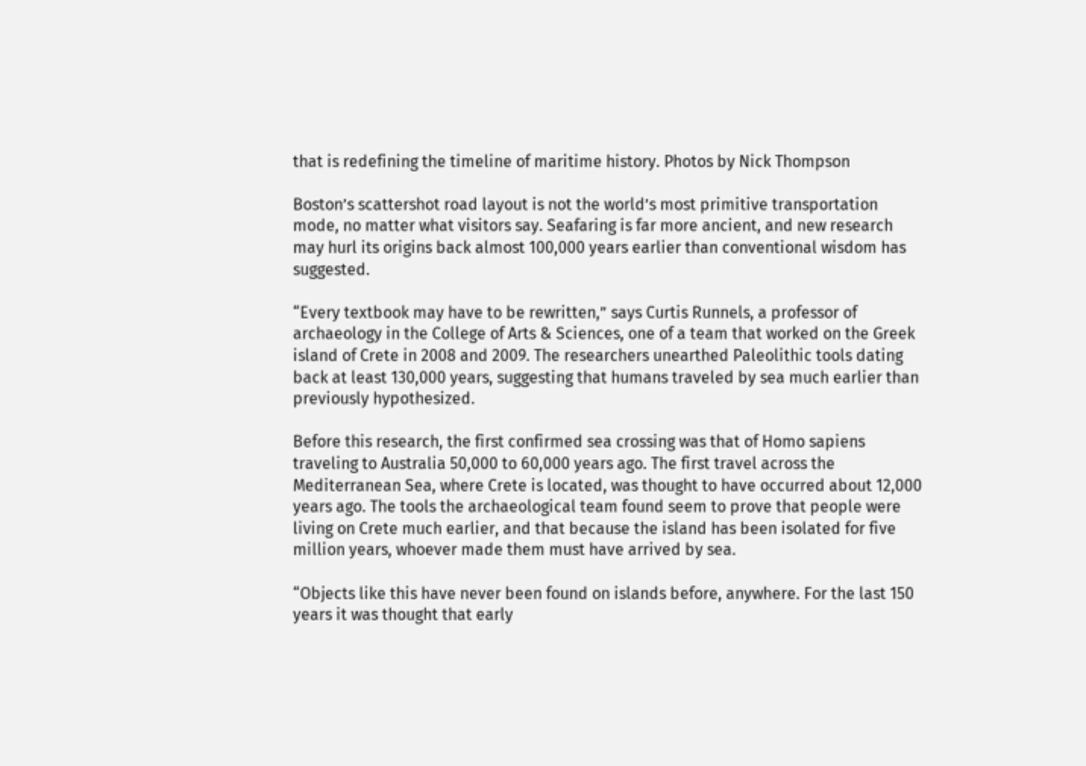that is redefining the timeline of maritime history. Photos by Nick Thompson

Boston’s scattershot road layout is not the world’s most primitive transportation mode, no matter what visitors say. Seafaring is far more ancient, and new research may hurl its origins back almost 100,000 years earlier than conventional wisdom has suggested.

“Every textbook may have to be rewritten,” says Curtis Runnels, a professor of archaeology in the College of Arts & Sciences, one of a team that worked on the Greek island of Crete in 2008 and 2009. The researchers unearthed Paleolithic tools dating back at least 130,000 years, suggesting that humans traveled by sea much earlier than previously hypothesized.

Before this research, the first confirmed sea crossing was that of Homo sapiens traveling to Australia 50,000 to 60,000 years ago. The first travel across the Mediterranean Sea, where Crete is located, was thought to have occurred about 12,000 years ago. The tools the archaeological team found seem to prove that people were living on Crete much earlier, and that because the island has been isolated for five million years, whoever made them must have arrived by sea.

“Objects like this have never been found on islands before, anywhere. For the last 150 years it was thought that early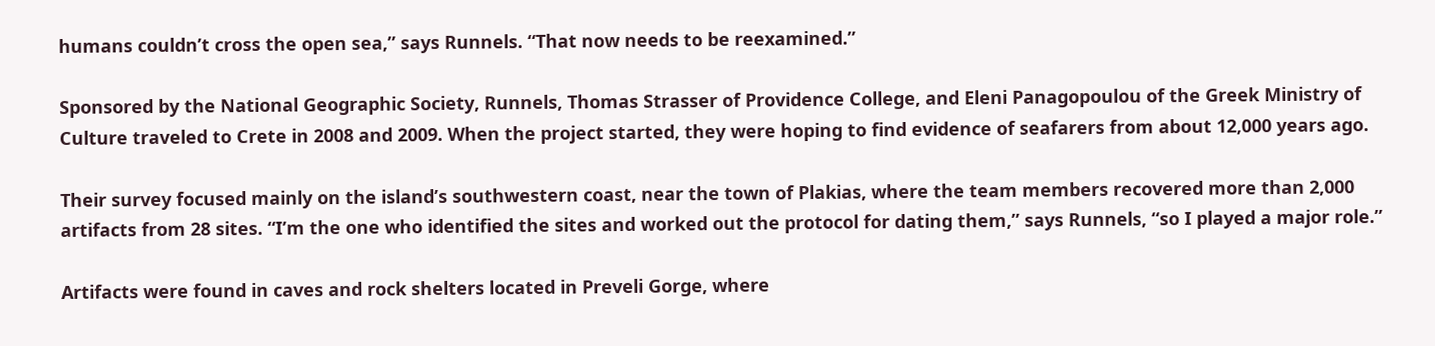humans couldn’t cross the open sea,” says Runnels. “That now needs to be reexamined.”

Sponsored by the National Geographic Society, Runnels, Thomas Strasser of Providence College, and Eleni Panagopoulou of the Greek Ministry of Culture traveled to Crete in 2008 and 2009. When the project started, they were hoping to find evidence of seafarers from about 12,000 years ago.

Their survey focused mainly on the island’s southwestern coast, near the town of Plakias, where the team members recovered more than 2,000 artifacts from 28 sites. “I’m the one who identified the sites and worked out the protocol for dating them,” says Runnels, “so I played a major role.”

Artifacts were found in caves and rock shelters located in Preveli Gorge, where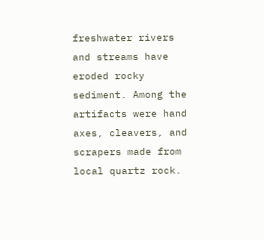freshwater rivers and streams have eroded rocky sediment. Among the artifacts were hand axes, cleavers, and scrapers made from local quartz rock.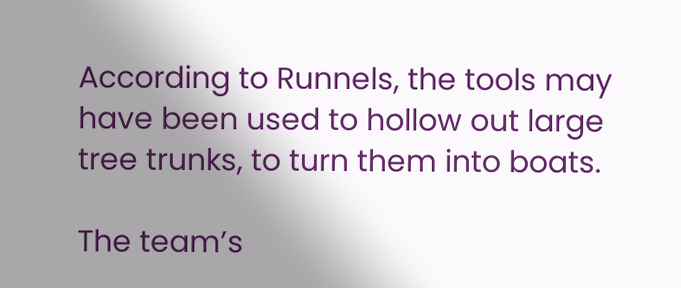According to Runnels, the tools may have been used to hollow out large tree trunks, to turn them into boats.

The team’s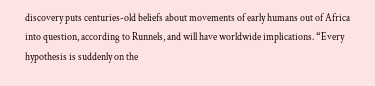discovery puts centuries-old beliefs about movements of early humans out of Africa into question, according to Runnels, and will have worldwide implications. “Every hypothesis is suddenly on the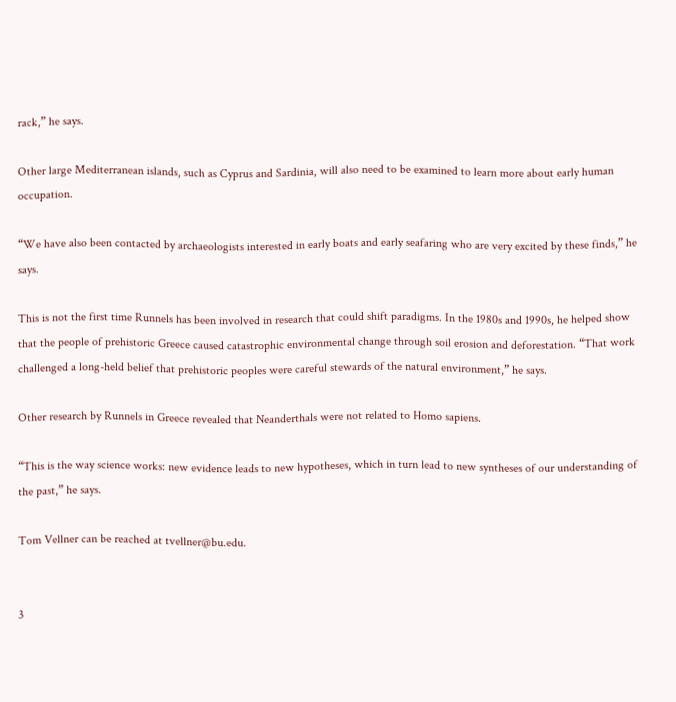rack,” he says.

Other large Mediterranean islands, such as Cyprus and Sardinia, will also need to be examined to learn more about early human occupation.

“We have also been contacted by archaeologists interested in early boats and early seafaring who are very excited by these finds,” he says.

This is not the first time Runnels has been involved in research that could shift paradigms. In the 1980s and 1990s, he helped show that the people of prehistoric Greece caused catastrophic environmental change through soil erosion and deforestation. “That work challenged a long-held belief that prehistoric peoples were careful stewards of the natural environment,” he says.

Other research by Runnels in Greece revealed that Neanderthals were not related to Homo sapiens.

“This is the way science works: new evidence leads to new hypotheses, which in turn lead to new syntheses of our understanding of the past,” he says.

Tom Vellner can be reached at tvellner@bu.edu.


3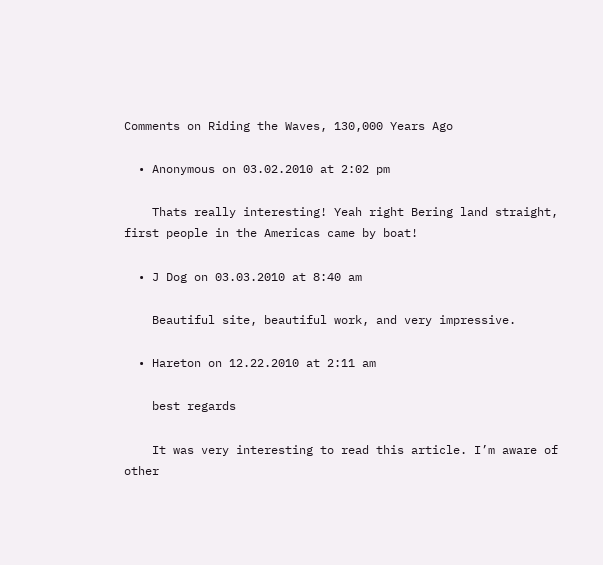Comments on Riding the Waves, 130,000 Years Ago

  • Anonymous on 03.02.2010 at 2:02 pm

    Thats really interesting! Yeah right Bering land straight, first people in the Americas came by boat!

  • J Dog on 03.03.2010 at 8:40 am

    Beautiful site, beautiful work, and very impressive.

  • Hareton on 12.22.2010 at 2:11 am

    best regards

    It was very interesting to read this article. I’m aware of other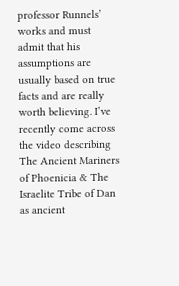professor Runnels’ works and must admit that his assumptions are usually based on true facts and are really worth believing. I’ve recently come across the video describing The Ancient Mariners of Phoenicia & The Israelite Tribe of Dan as ancient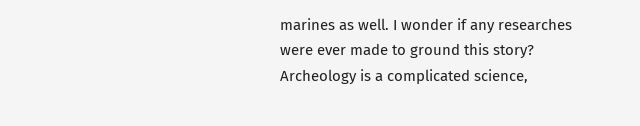marines as well. I wonder if any researches were ever made to ground this story? Archeology is a complicated science,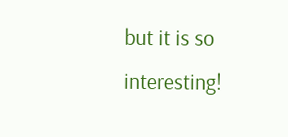but it is so interesting!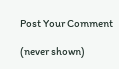Post Your Comment

(never shown)